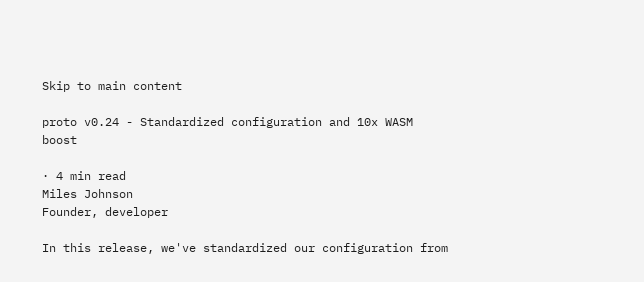Skip to main content

proto v0.24 - Standardized configuration and 10x WASM boost

· 4 min read
Miles Johnson
Founder, developer

In this release, we've standardized our configuration from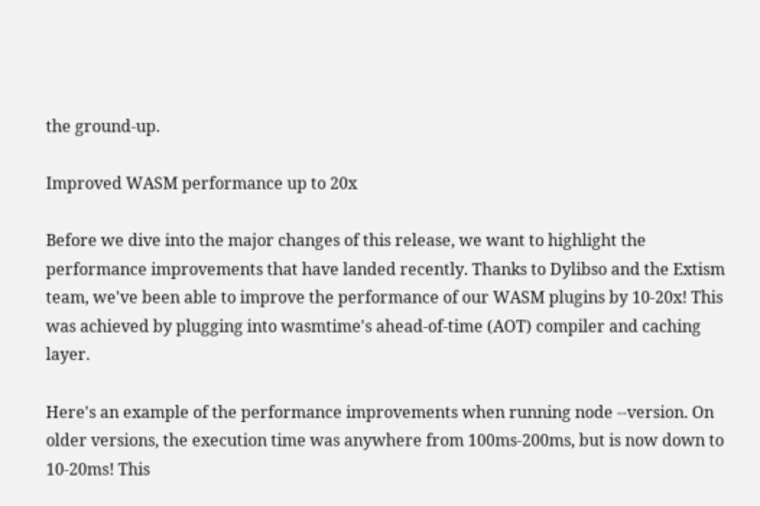the ground-up.

Improved WASM performance up to 20x

Before we dive into the major changes of this release, we want to highlight the performance improvements that have landed recently. Thanks to Dylibso and the Extism team, we've been able to improve the performance of our WASM plugins by 10-20x! This was achieved by plugging into wasmtime's ahead-of-time (AOT) compiler and caching layer.

Here's an example of the performance improvements when running node --version. On older versions, the execution time was anywhere from 100ms-200ms, but is now down to 10-20ms! This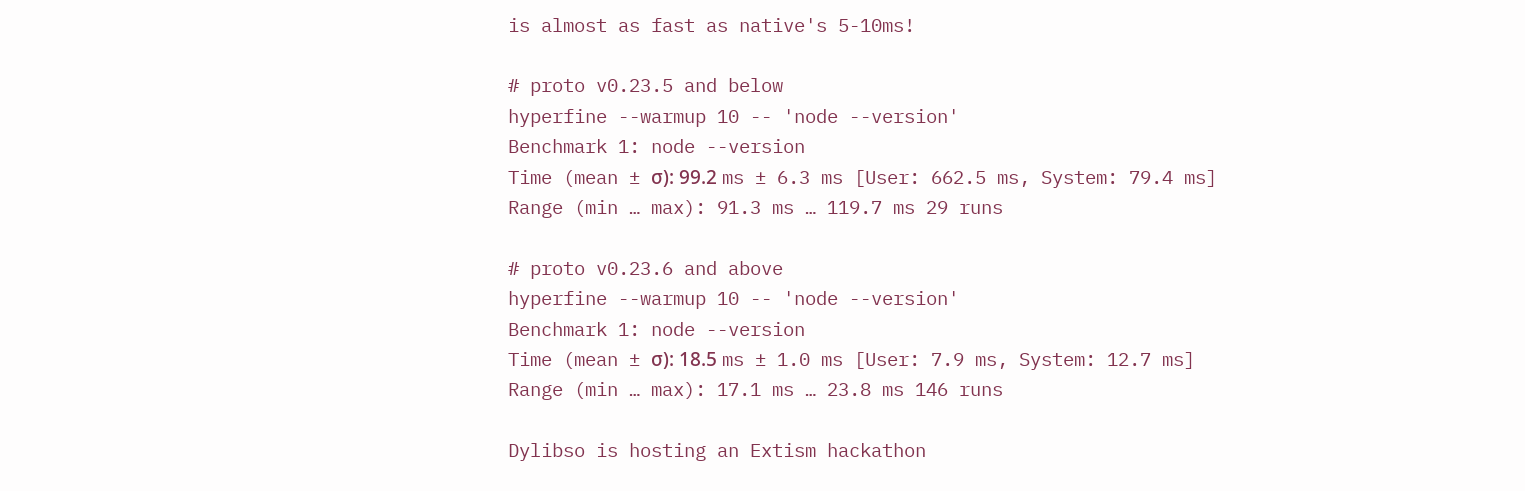is almost as fast as native's 5-10ms!

# proto v0.23.5 and below
hyperfine --warmup 10 -- 'node --version'
Benchmark 1: node --version
Time (mean ± σ): 99.2 ms ± 6.3 ms [User: 662.5 ms, System: 79.4 ms]
Range (min … max): 91.3 ms … 119.7 ms 29 runs

# proto v0.23.6 and above
hyperfine --warmup 10 -- 'node --version'
Benchmark 1: node --version
Time (mean ± σ): 18.5 ms ± 1.0 ms [User: 7.9 ms, System: 12.7 ms]
Range (min … max): 17.1 ms … 23.8 ms 146 runs

Dylibso is hosting an Extism hackathon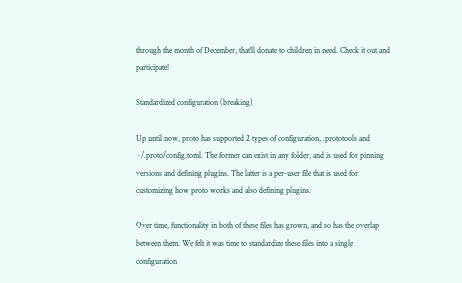through the month of December, that'll donate to children in need. Check it out and participate!

Standardized configuration (breaking)

Up until now, proto has supported 2 types of configuration, .prototools and ~/.proto/config.toml. The former can exist in any folder, and is used for pinning versions and defining plugins. The latter is a per-user file that is used for customizing how proto works and also defining plugins.

Over time, functionality in both of these files has grown, and so has the overlap between them. We felt it was time to standardize these files into a single configuration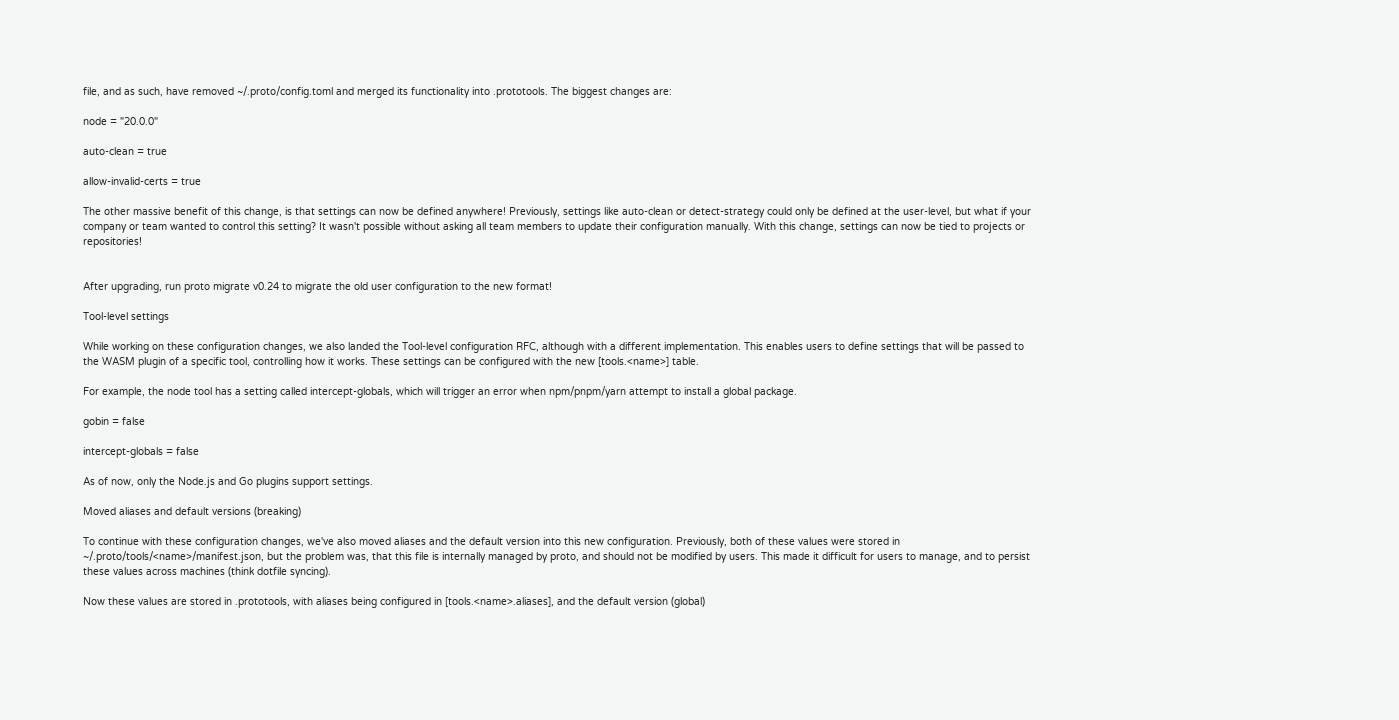file, and as such, have removed ~/.proto/config.toml and merged its functionality into .prototools. The biggest changes are:

node = "20.0.0"

auto-clean = true

allow-invalid-certs = true

The other massive benefit of this change, is that settings can now be defined anywhere! Previously, settings like auto-clean or detect-strategy could only be defined at the user-level, but what if your company or team wanted to control this setting? It wasn't possible without asking all team members to update their configuration manually. With this change, settings can now be tied to projects or repositories!


After upgrading, run proto migrate v0.24 to migrate the old user configuration to the new format!

Tool-level settings

While working on these configuration changes, we also landed the Tool-level configuration RFC, although with a different implementation. This enables users to define settings that will be passed to the WASM plugin of a specific tool, controlling how it works. These settings can be configured with the new [tools.<name>] table.

For example, the node tool has a setting called intercept-globals, which will trigger an error when npm/pnpm/yarn attempt to install a global package.

gobin = false

intercept-globals = false

As of now, only the Node.js and Go plugins support settings.

Moved aliases and default versions (breaking)

To continue with these configuration changes, we've also moved aliases and the default version into this new configuration. Previously, both of these values were stored in ~/.proto/tools/<name>/manifest.json, but the problem was, that this file is internally managed by proto, and should not be modified by users. This made it difficult for users to manage, and to persist these values across machines (think dotfile syncing).

Now these values are stored in .prototools, with aliases being configured in [tools.<name>.aliases], and the default version (global)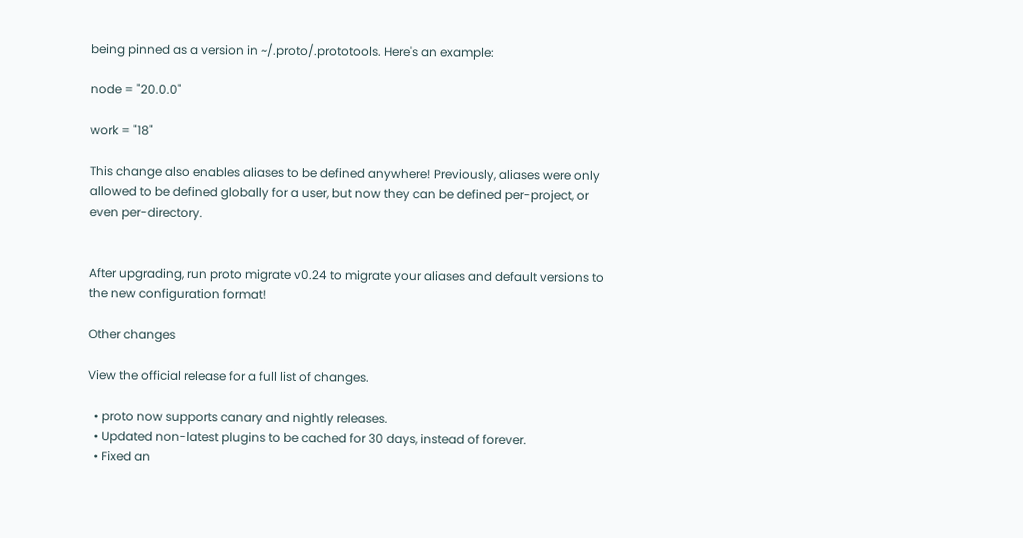being pinned as a version in ~/.proto/.prototools. Here's an example:

node = "20.0.0"

work = "18"

This change also enables aliases to be defined anywhere! Previously, aliases were only allowed to be defined globally for a user, but now they can be defined per-project, or even per-directory.


After upgrading, run proto migrate v0.24 to migrate your aliases and default versions to the new configuration format!

Other changes

View the official release for a full list of changes.

  • proto now supports canary and nightly releases.
  • Updated non-latest plugins to be cached for 30 days, instead of forever.
  • Fixed an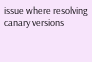issue where resolving canary versions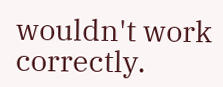wouldn't work correctly.